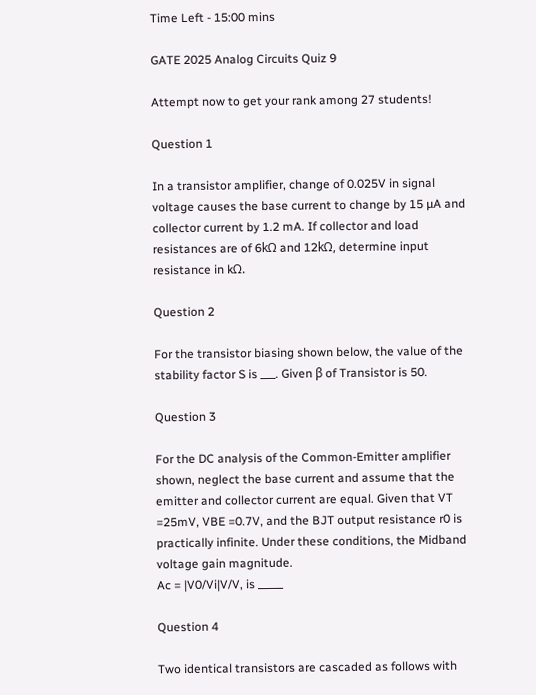Time Left - 15:00 mins

GATE 2025 Analog Circuits Quiz 9

Attempt now to get your rank among 27 students!

Question 1

In a transistor amplifier, change of 0.025V in signal voltage causes the base current to change by 15 µA and collector current by 1.2 mA. If collector and load resistances are of 6kΩ and 12kΩ, determine input resistance in kΩ.

Question 2

For the transistor biasing shown below, the value of the stability factor S is ___. Given β of Transistor is 50.

Question 3

For the DC analysis of the Common-Emitter amplifier shown, neglect the base current and assume that the emitter and collector current are equal. Given that VT =25mV, VBE =0.7V, and the BJT output resistance r0 is practically infinite. Under these conditions, the Midband voltage gain magnitude.
Ac = |V0/Vi|V/V, is _____

Question 4

Two identical transistors are cascaded as follows with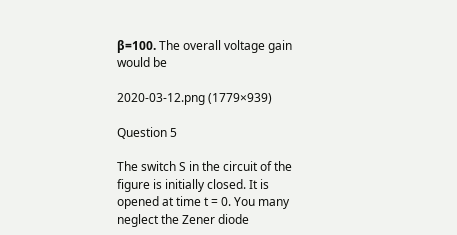β=100. The overall voltage gain would be

2020-03-12.png (1779×939)

Question 5

The switch S in the circuit of the figure is initially closed. It is opened at time t = 0. You many neglect the Zener diode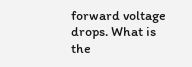forward voltage drops. What is the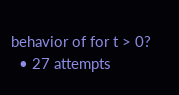behavior of for t > 0?
  • 27 attempts